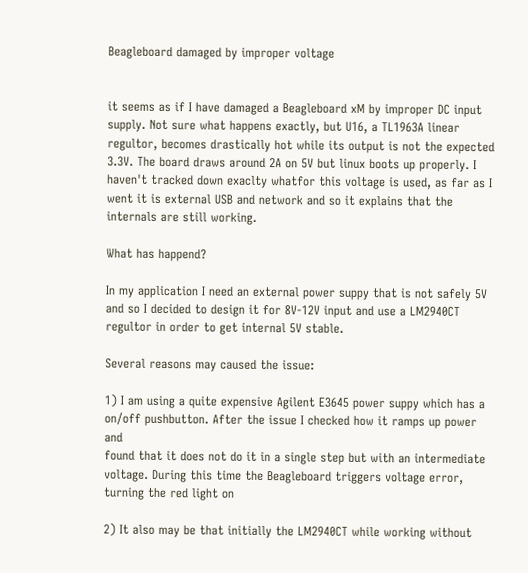Beagleboard damaged by improper voltage


it seems as if I have damaged a Beagleboard xM by improper DC input
supply. Not sure what happens exactly, but U16, a TL1963A linear
regultor, becomes drastically hot while its output is not the expected
3.3V. The board draws around 2A on 5V but linux boots up properly. I
haven't tracked down exaclty whatfor this voltage is used, as far as I
went it is external USB and network and so it explains that the
internals are still working.

What has happend?

In my application I need an external power suppy that is not safely 5V
and so I decided to design it for 8V-12V input and use a LM2940CT
regultor in order to get internal 5V stable.

Several reasons may caused the issue:

1) I am using a quite expensive Agilent E3645 power suppy which has a
on/off pushbutton. After the issue I checked how it ramps up power and
found that it does not do it in a single step but with an intermediate
voltage. During this time the Beagleboard triggers voltage error,
turning the red light on

2) It also may be that initially the LM2940CT while working without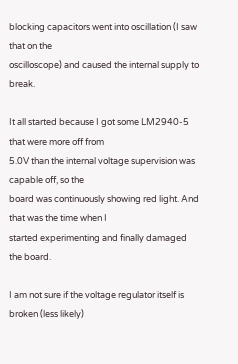blocking capacitors went into oscillation (I saw that on the
oscilloscope) and caused the internal supply to break.

It all started because I got some LM2940-5 that were more off from
5.0V than the internal voltage supervision was capable off, so the
board was continuously showing red light. And that was the time when I
started experimenting and finally damaged the board.

I am not sure if the voltage regulator itself is broken (less likely)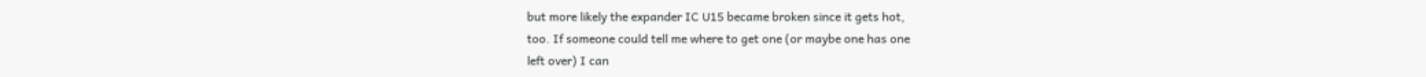but more likely the expander IC U15 became broken since it gets hot,
too. If someone could tell me where to get one (or maybe one has one
left over) I can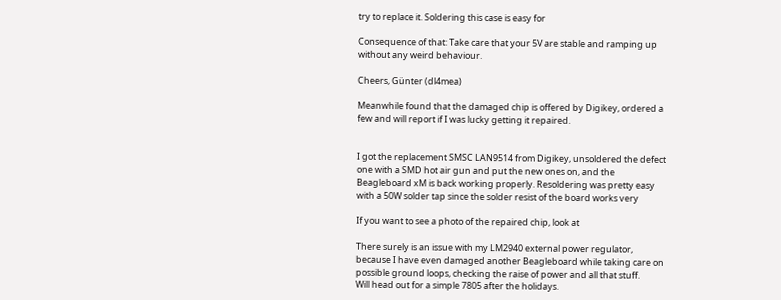try to replace it. Soldering this case is easy for

Consequence of that: Take care that your 5V are stable and ramping up
without any weird behaviour.

Cheers, Günter (dl4mea)

Meanwhile found that the damaged chip is offered by Digikey, ordered a
few and will report if I was lucky getting it repaired.


I got the replacement SMSC LAN9514 from Digikey, unsoldered the defect
one with a SMD hot air gun and put the new ones on, and the
Beagleboard xM is back working properly. Resoldering was pretty easy
with a 50W solder tap since the solder resist of the board works very

If you want to see a photo of the repaired chip, look at

There surely is an issue with my LM2940 external power regulator,
because I have even damaged another Beagleboard while taking care on
possible ground loops, checking the raise of power and all that stuff.
Will head out for a simple 7805 after the holidays.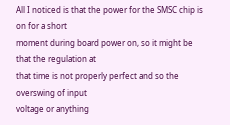All I noticed is that the power for the SMSC chip is on for a short
moment during board power on, so it might be that the regulation at
that time is not properly perfect and so the overswing of input
voltage or anything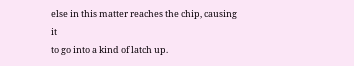else in this matter reaches the chip, causing it
to go into a kind of latch up.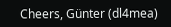Cheers, Günter (dl4mea)